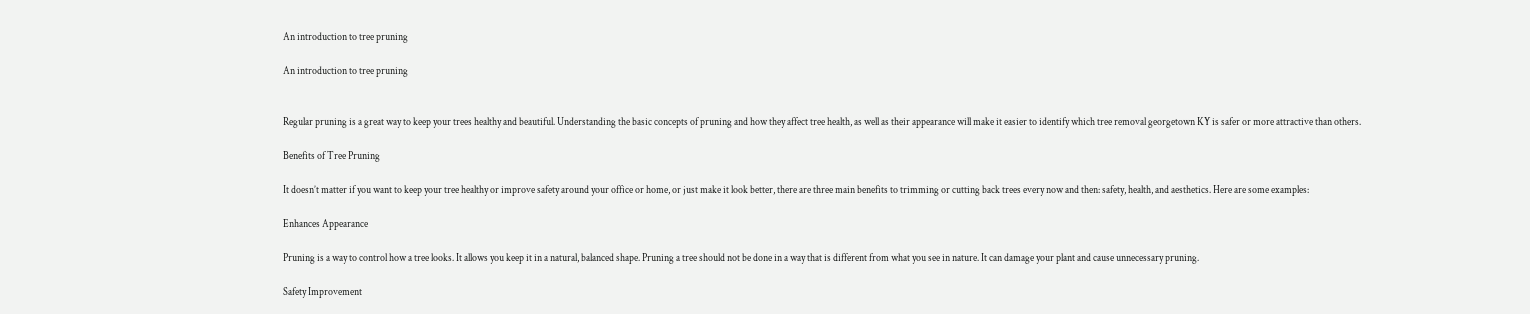An introduction to tree pruning

An introduction to tree pruning


Regular pruning is a great way to keep your trees healthy and beautiful. Understanding the basic concepts of pruning and how they affect tree health, as well as their appearance will make it easier to identify which tree removal georgetown KY is safer or more attractive than others.

Benefits of Tree Pruning

It doesn’t matter if you want to keep your tree healthy or improve safety around your office or home, or just make it look better, there are three main benefits to trimming or cutting back trees every now and then: safety, health, and aesthetics. Here are some examples:

Enhances Appearance

Pruning is a way to control how a tree looks. It allows you keep it in a natural, balanced shape. Pruning a tree should not be done in a way that is different from what you see in nature. It can damage your plant and cause unnecessary pruning.

Safety Improvement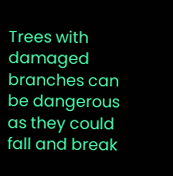Trees with damaged branches can be dangerous as they could fall and break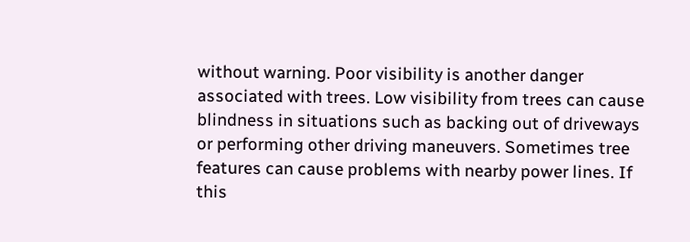without warning. Poor visibility is another danger associated with trees. Low visibility from trees can cause blindness in situations such as backing out of driveways or performing other driving maneuvers. Sometimes tree features can cause problems with nearby power lines. If this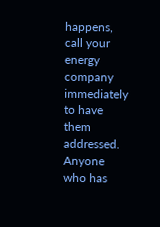happens, call your energy company immediately to have them addressed. Anyone who has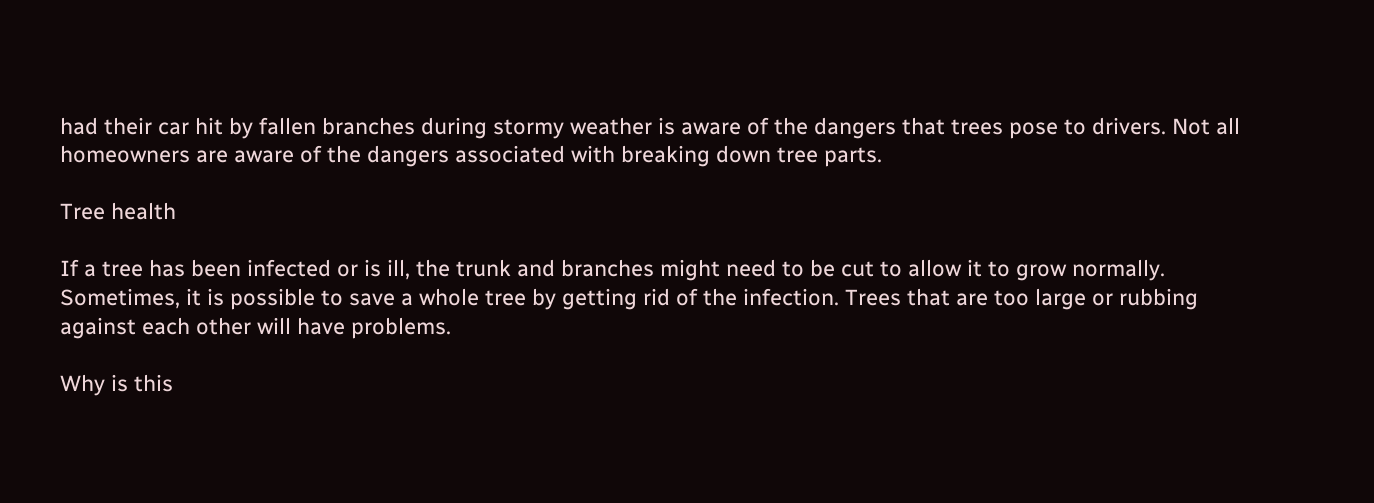had their car hit by fallen branches during stormy weather is aware of the dangers that trees pose to drivers. Not all homeowners are aware of the dangers associated with breaking down tree parts.

Tree health

If a tree has been infected or is ill, the trunk and branches might need to be cut to allow it to grow normally. Sometimes, it is possible to save a whole tree by getting rid of the infection. Trees that are too large or rubbing against each other will have problems.

Why is this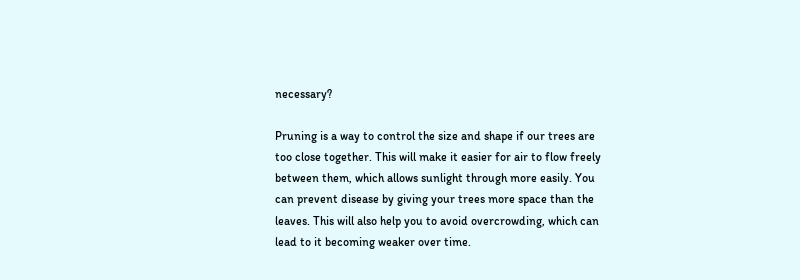necessary?

Pruning is a way to control the size and shape if our trees are too close together. This will make it easier for air to flow freely between them, which allows sunlight through more easily. You can prevent disease by giving your trees more space than the leaves. This will also help you to avoid overcrowding, which can lead to it becoming weaker over time.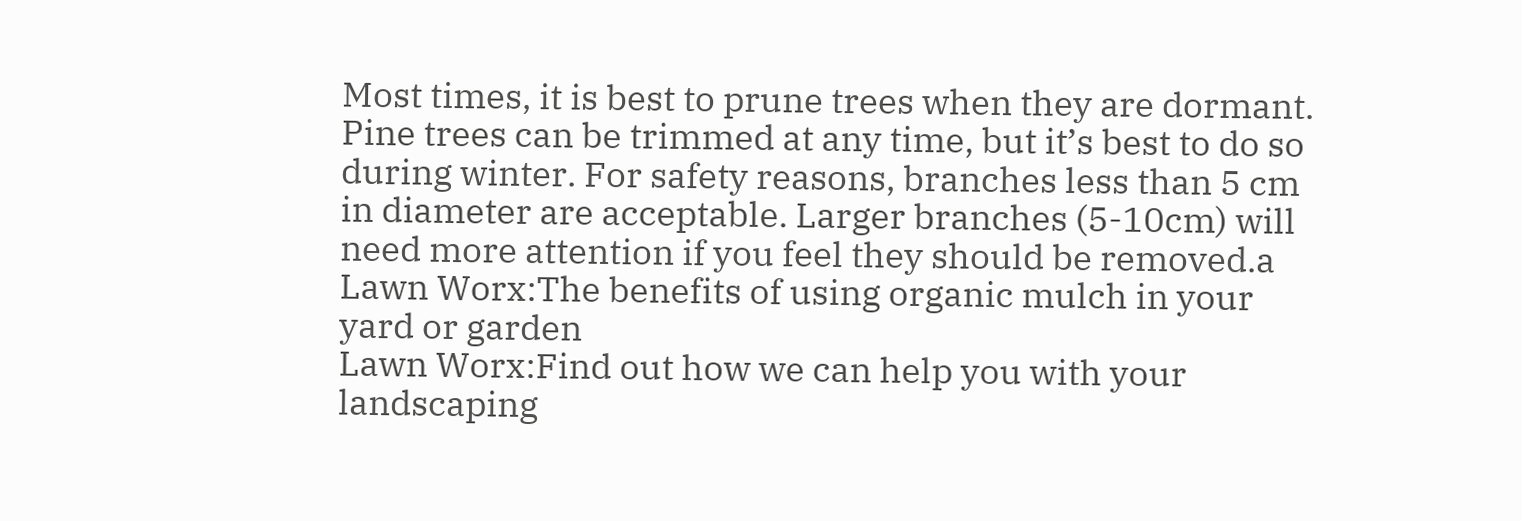Most times, it is best to prune trees when they are dormant. Pine trees can be trimmed at any time, but it’s best to do so during winter. For safety reasons, branches less than 5 cm in diameter are acceptable. Larger branches (5-10cm) will need more attention if you feel they should be removed.a
Lawn Worx:The benefits of using organic mulch in your yard or garden
Lawn Worx:Find out how we can help you with your landscaping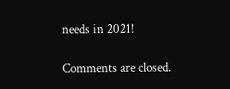needs in 2021!

Comments are closed.